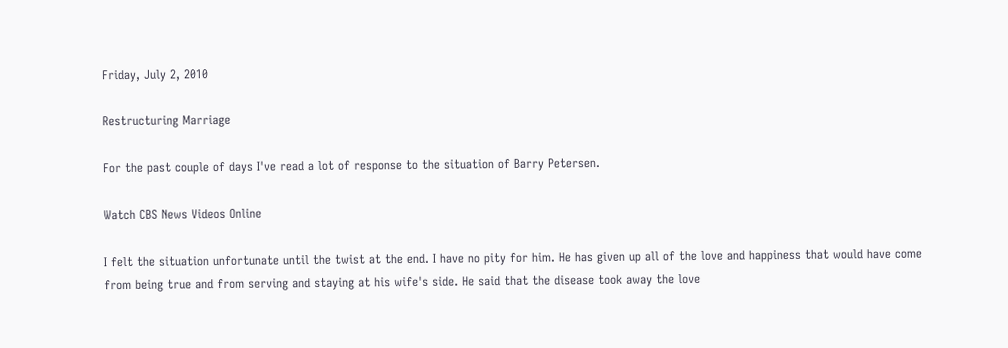Friday, July 2, 2010

Restructuring Marriage

For the past couple of days I've read a lot of response to the situation of Barry Petersen.

Watch CBS News Videos Online

I felt the situation unfortunate until the twist at the end. I have no pity for him. He has given up all of the love and happiness that would have come from being true and from serving and staying at his wife's side. He said that the disease took away the love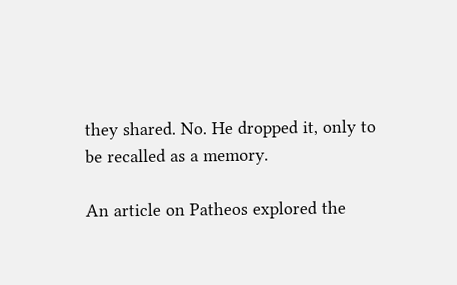they shared. No. He dropped it, only to be recalled as a memory.

An article on Patheos explored the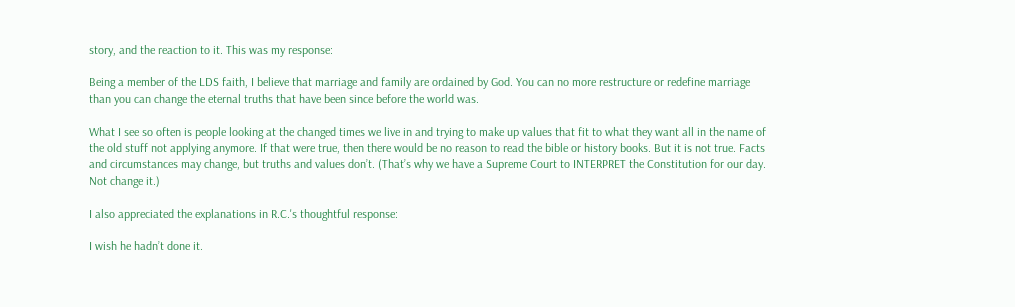story, and the reaction to it. This was my response:

Being a member of the LDS faith, I believe that marriage and family are ordained by God. You can no more restructure or redefine marriage than you can change the eternal truths that have been since before the world was.

What I see so often is people looking at the changed times we live in and trying to make up values that fit to what they want all in the name of the old stuff not applying anymore. If that were true, then there would be no reason to read the bible or history books. But it is not true. Facts and circumstances may change, but truths and values don’t. (That’s why we have a Supreme Court to INTERPRET the Constitution for our day. Not change it.)

I also appreciated the explanations in R.C.'s thoughtful response:

I wish he hadn’t done it.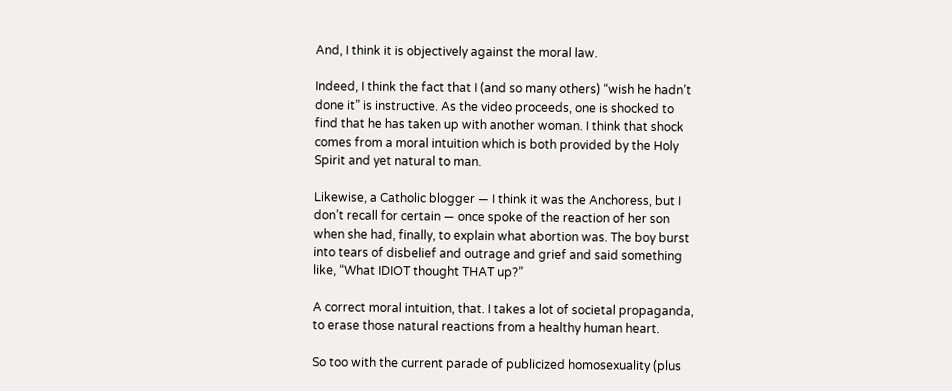And, I think it is objectively against the moral law.

Indeed, I think the fact that I (and so many others) “wish he hadn’t done it” is instructive. As the video proceeds, one is shocked to find that he has taken up with another woman. I think that shock comes from a moral intuition which is both provided by the Holy Spirit and yet natural to man.

Likewise, a Catholic blogger — I think it was the Anchoress, but I don’t recall for certain — once spoke of the reaction of her son when she had, finally, to explain what abortion was. The boy burst into tears of disbelief and outrage and grief and said something like, “What IDIOT thought THAT up?”

A correct moral intuition, that. I takes a lot of societal propaganda, to erase those natural reactions from a healthy human heart.

So too with the current parade of publicized homosexuality (plus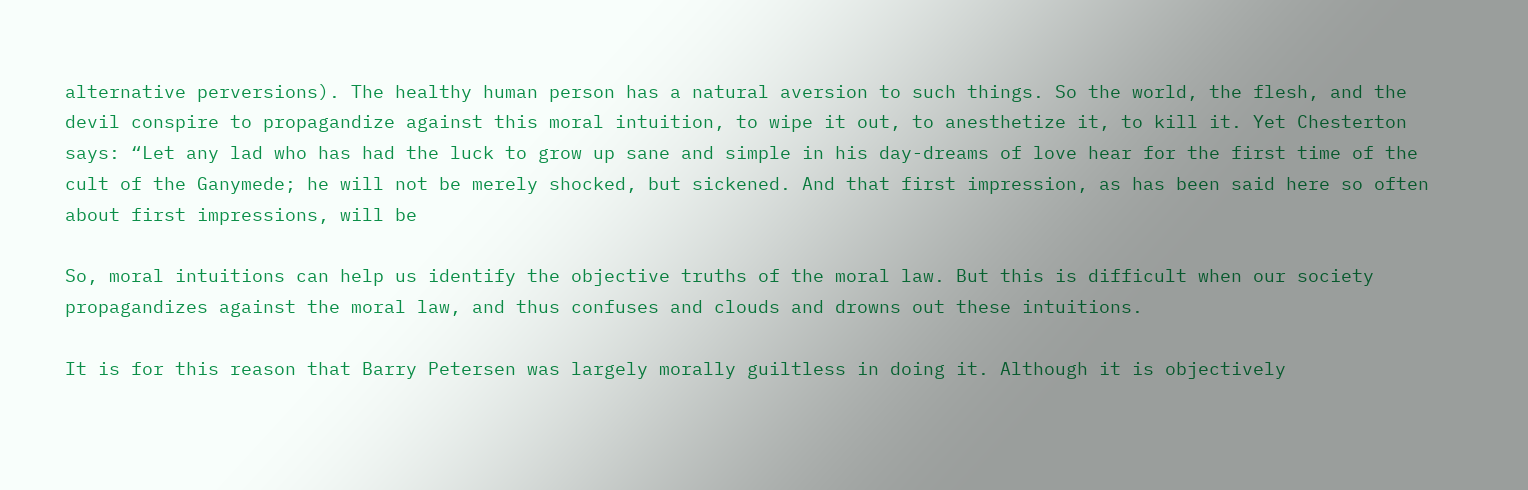alternative perversions). The healthy human person has a natural aversion to such things. So the world, the flesh, and the devil conspire to propagandize against this moral intuition, to wipe it out, to anesthetize it, to kill it. Yet Chesterton says: “Let any lad who has had the luck to grow up sane and simple in his day-dreams of love hear for the first time of the cult of the Ganymede; he will not be merely shocked, but sickened. And that first impression, as has been said here so often about first impressions, will be

So, moral intuitions can help us identify the objective truths of the moral law. But this is difficult when our society propagandizes against the moral law, and thus confuses and clouds and drowns out these intuitions.

It is for this reason that Barry Petersen was largely morally guiltless in doing it. Although it is objectively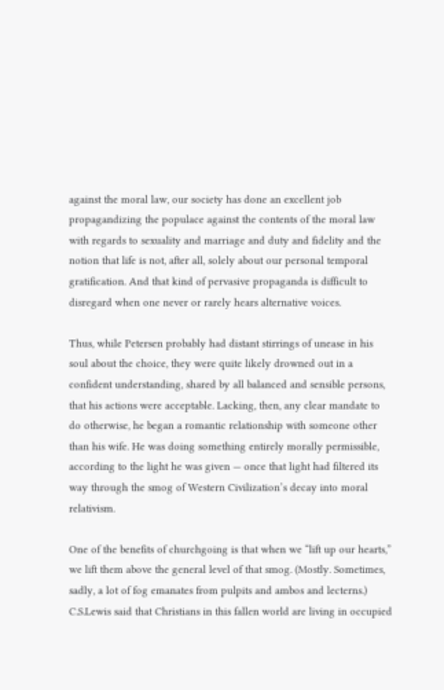against the moral law, our society has done an excellent job propagandizing the populace against the contents of the moral law with regards to sexuality and marriage and duty and fidelity and the notion that life is not, after all, solely about our personal temporal gratification. And that kind of pervasive propaganda is difficult to disregard when one never or rarely hears alternative voices.

Thus, while Petersen probably had distant stirrings of unease in his soul about the choice, they were quite likely drowned out in a confident understanding, shared by all balanced and sensible persons, that his actions were acceptable. Lacking, then, any clear mandate to do otherwise, he began a romantic relationship with someone other than his wife. He was doing something entirely morally permissible, according to the light he was given — once that light had filtered its way through the smog of Western Civilization’s decay into moral relativism.

One of the benefits of churchgoing is that when we “lift up our hearts,” we lift them above the general level of that smog. (Mostly. Sometimes, sadly, a lot of fog emanates from pulpits and ambos and lecterns.) C.S.Lewis said that Christians in this fallen world are living in occupied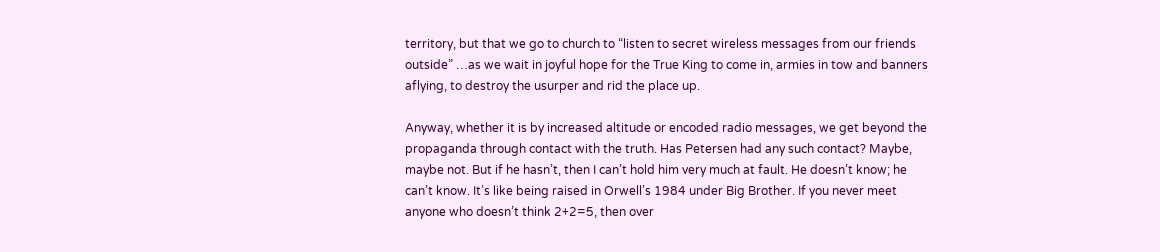territory, but that we go to church to “listen to secret wireless messages from our friends outside” …as we wait in joyful hope for the True King to come in, armies in tow and banners aflying, to destroy the usurper and rid the place up.

Anyway, whether it is by increased altitude or encoded radio messages, we get beyond the propaganda through contact with the truth. Has Petersen had any such contact? Maybe, maybe not. But if he hasn’t, then I can’t hold him very much at fault. He doesn’t know; he can’t know. It’s like being raised in Orwell’s 1984 under Big Brother. If you never meet anyone who doesn’t think 2+2=5, then over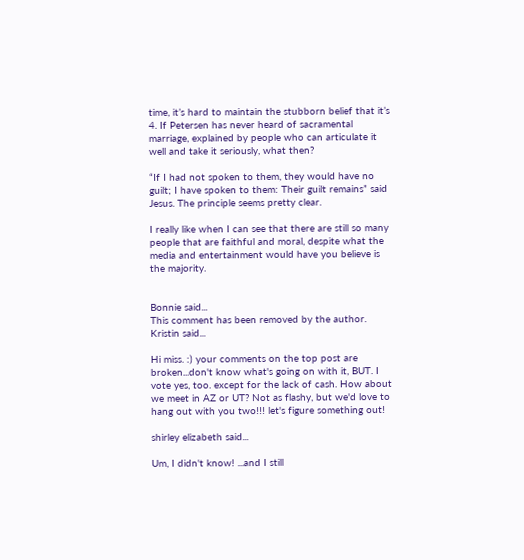time, it’s hard to maintain the stubborn belief that it’s 4. If Petersen has never heard of sacramental marriage, explained by people who can articulate it well and take it seriously, what then?

“If I had not spoken to them, they would have no guilt; I have spoken to them: Their guilt remains” said Jesus. The principle seems pretty clear.

I really like when I can see that there are still so many people that are faithful and moral, despite what the media and entertainment would have you believe is the majority.


Bonnie said...
This comment has been removed by the author.
Kristin said...

Hi miss. :) your comments on the top post are broken...don't know what's going on with it, BUT. I vote yes, too. except for the lack of cash. How about we meet in AZ or UT? Not as flashy, but we'd love to hang out with you two!!! let's figure something out!

shirley elizabeth said...

Um, I didn't know! ...and I still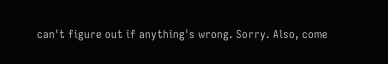can't figure out if anything's wrong. Sorry. Also, come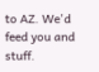to AZ. We'd feed you and stuff.